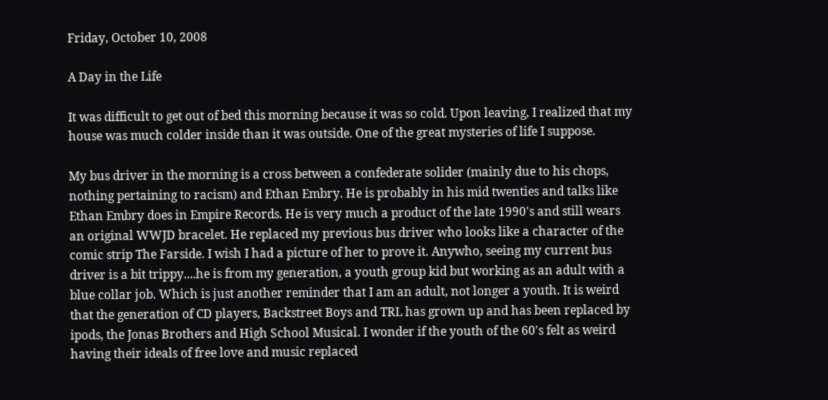Friday, October 10, 2008

A Day in the Life

It was difficult to get out of bed this morning because it was so cold. Upon leaving, I realized that my house was much colder inside than it was outside. One of the great mysteries of life I suppose.

My bus driver in the morning is a cross between a confederate solider (mainly due to his chops, nothing pertaining to racism) and Ethan Embry. He is probably in his mid twenties and talks like Ethan Embry does in Empire Records. He is very much a product of the late 1990's and still wears an original WWJD bracelet. He replaced my previous bus driver who looks like a character of the comic strip The Farside. I wish I had a picture of her to prove it. Anywho, seeing my current bus driver is a bit trippy....he is from my generation, a youth group kid but working as an adult with a blue collar job. Which is just another reminder that I am an adult, not longer a youth. It is weird that the generation of CD players, Backstreet Boys and TRL has grown up and has been replaced by ipods, the Jonas Brothers and High School Musical. I wonder if the youth of the 60's felt as weird having their ideals of free love and music replaced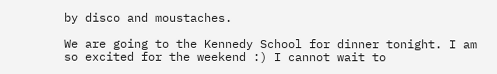by disco and moustaches.

We are going to the Kennedy School for dinner tonight. I am so excited for the weekend :) I cannot wait to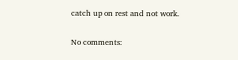catch up on rest and not work.

No comments: